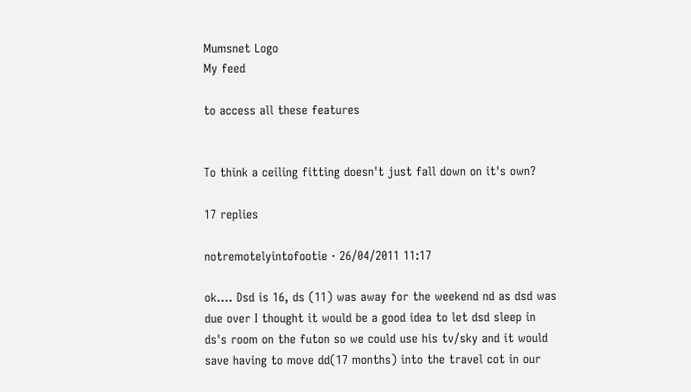Mumsnet Logo
My feed

to access all these features


To think a ceiling fitting doesn't just fall down on it's own?

17 replies

notremotelyintofootie · 26/04/2011 11:17

ok.... Dsd is 16, ds (11) was away for the weekend nd as dsd was due over I thought it would be a good idea to let dsd sleep in ds's room on the futon so we could use his tv/sky and it would save having to move dd(17 months) into the travel cot in our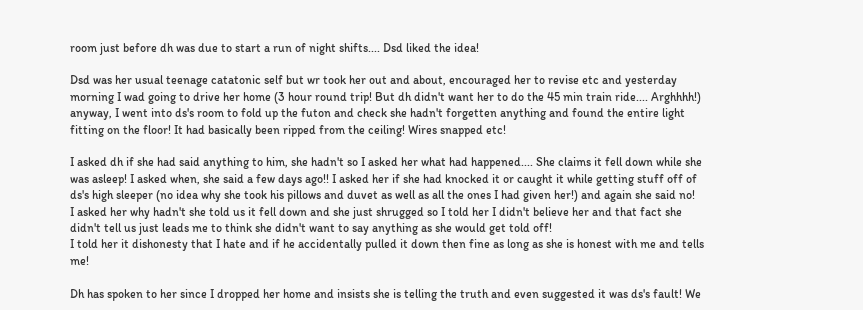room just before dh was due to start a run of night shifts.... Dsd liked the idea!

Dsd was her usual teenage catatonic self but wr took her out and about, encouraged her to revise etc and yesterday morning I wad going to drive her home (3 hour round trip! But dh didn't want her to do the 45 min train ride.... Arghhhh!) anyway, I went into ds's room to fold up the futon and check she hadn't forgetten anything and found the entire light fitting on the floor! It had basically been ripped from the ceiling! Wires snapped etc!

I asked dh if she had said anything to him, she hadn't so I asked her what had happened.... She claims it fell down while she was asleep! I asked when, she said a few days ago!! I asked her if she had knocked it or caught it while getting stuff off of ds's high sleeper (no idea why she took his pillows and duvet as well as all the ones I had given her!) and again she said no!
I asked her why hadn't she told us it fell down and she just shrugged so I told her I didn't believe her and that fact she didn't tell us just leads me to think she didn't want to say anything as she would get told off!
I told her it dishonesty that I hate and if he accidentally pulled it down then fine as long as she is honest with me and tells me!

Dh has spoken to her since I dropped her home and insists she is telling the truth and even suggested it was ds's fault! We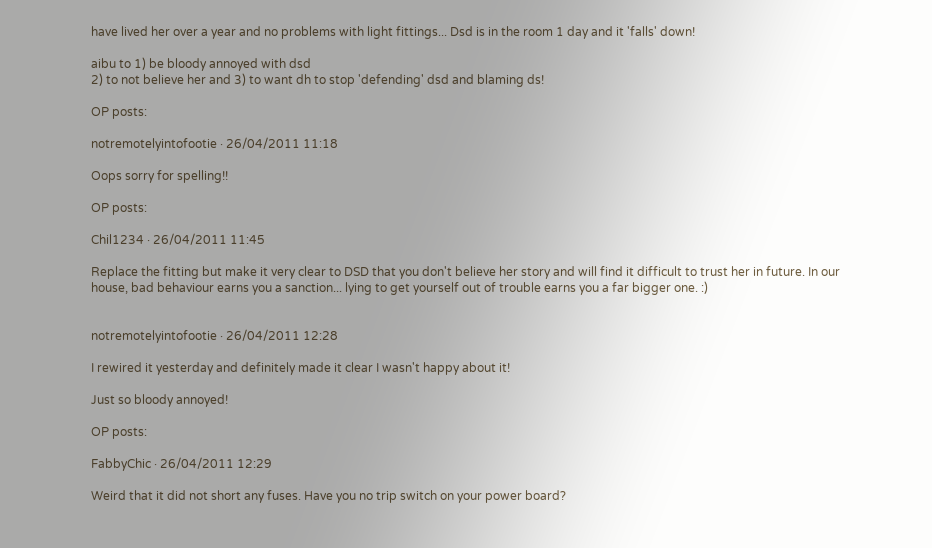have lived her over a year and no problems with light fittings... Dsd is in the room 1 day and it 'falls' down!

aibu to 1) be bloody annoyed with dsd
2) to not believe her and 3) to want dh to stop 'defending' dsd and blaming ds!

OP posts:

notremotelyintofootie · 26/04/2011 11:18

Oops sorry for spelling!!

OP posts:

Chil1234 · 26/04/2011 11:45

Replace the fitting but make it very clear to DSD that you don't believe her story and will find it difficult to trust her in future. In our house, bad behaviour earns you a sanction... lying to get yourself out of trouble earns you a far bigger one. :)


notremotelyintofootie · 26/04/2011 12:28

I rewired it yesterday and definitely made it clear I wasn't happy about it!

Just so bloody annoyed!

OP posts:

FabbyChic · 26/04/2011 12:29

Weird that it did not short any fuses. Have you no trip switch on your power board?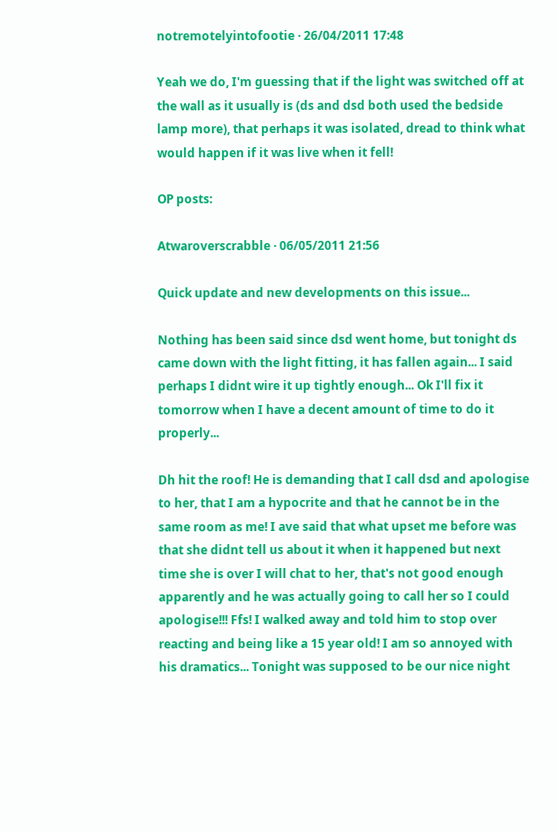notremotelyintofootie · 26/04/2011 17:48

Yeah we do, I'm guessing that if the light was switched off at the wall as it usually is (ds and dsd both used the bedside lamp more), that perhaps it was isolated, dread to think what would happen if it was live when it fell!

OP posts:

Atwaroverscrabble · 06/05/2011 21:56

Quick update and new developments on this issue...

Nothing has been said since dsd went home, but tonight ds came down with the light fitting, it has fallen again... I said perhaps I didnt wire it up tightly enough... Ok I'll fix it tomorrow when I have a decent amount of time to do it properly...

Dh hit the roof! He is demanding that I call dsd and apologise to her, that I am a hypocrite and that he cannot be in the same room as me! I ave said that what upset me before was that she didnt tell us about it when it happened but next time she is over I will chat to her, that's not good enough apparently and he was actually going to call her so I could apologise!!! Ffs! I walked away and told him to stop over reacting and being like a 15 year old! I am so annoyed with his dramatics... Tonight was supposed to be our nice night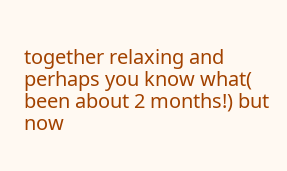together relaxing and perhaps you know what( been about 2 months!) but now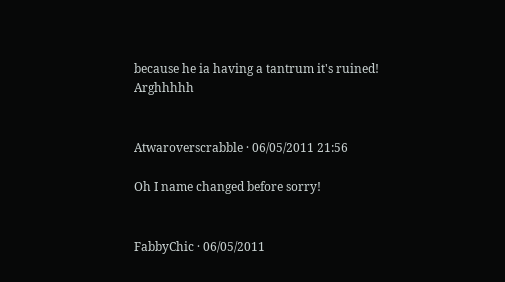because he ia having a tantrum it's ruined! Arghhhhh


Atwaroverscrabble · 06/05/2011 21:56

Oh I name changed before sorry!


FabbyChic · 06/05/2011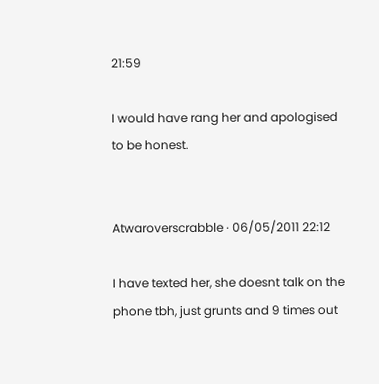21:59

I would have rang her and apologised to be honest.


Atwaroverscrabble · 06/05/2011 22:12

I have texted her, she doesnt talk on the phone tbh, just grunts and 9 times out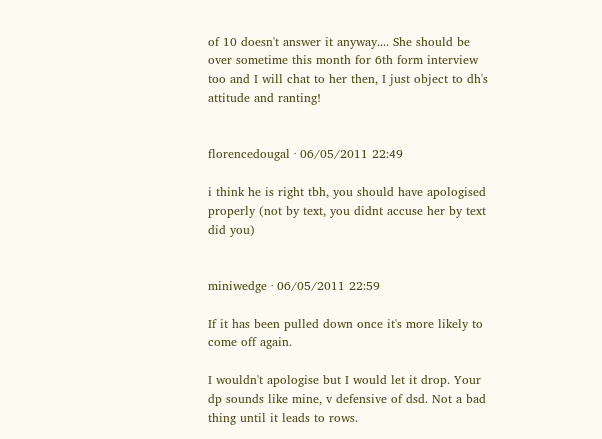of 10 doesn't answer it anyway.... She should be over sometime this month for 6th form interview too and I will chat to her then, I just object to dh's attitude and ranting!


florencedougal · 06/05/2011 22:49

i think he is right tbh, you should have apologised properly (not by text, you didnt accuse her by text did you)


miniwedge · 06/05/2011 22:59

If it has been pulled down once it's more likely to come off again.

I wouldn't apologise but I would let it drop. Your dp sounds like mine, v defensive of dsd. Not a bad thing until it leads to rows.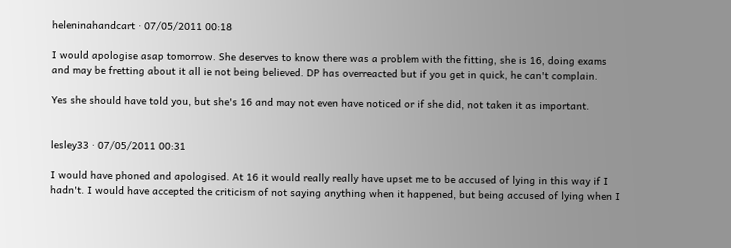heleninahandcart · 07/05/2011 00:18

I would apologise asap tomorrow. She deserves to know there was a problem with the fitting, she is 16, doing exams and may be fretting about it all ie not being believed. DP has overreacted but if you get in quick, he can't complain.

Yes she should have told you, but she's 16 and may not even have noticed or if she did, not taken it as important.


lesley33 · 07/05/2011 00:31

I would have phoned and apologised. At 16 it would really really have upset me to be accused of lying in this way if I hadn't. I would have accepted the criticism of not saying anything when it happened, but being accused of lying when I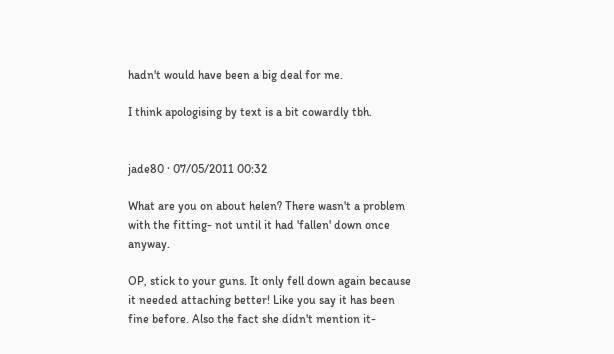hadn't would have been a big deal for me.

I think apologising by text is a bit cowardly tbh.


jade80 · 07/05/2011 00:32

What are you on about helen? There wasn't a problem with the fitting- not until it had 'fallen' down once anyway.

OP, stick to your guns. It only fell down again because it needed attaching better! Like you say it has been fine before. Also the fact she didn't mention it-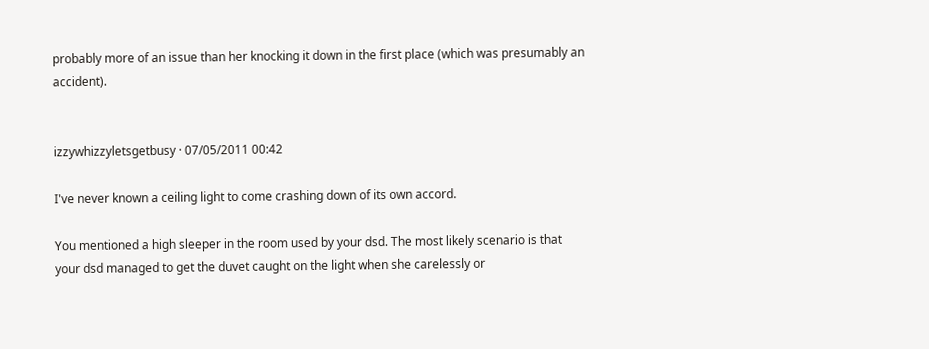probably more of an issue than her knocking it down in the first place (which was presumably an accident).


izzywhizzyletsgetbusy · 07/05/2011 00:42

I've never known a ceiling light to come crashing down of its own accord.

You mentioned a high sleeper in the room used by your dsd. The most likely scenario is that your dsd managed to get the duvet caught on the light when she carelessly or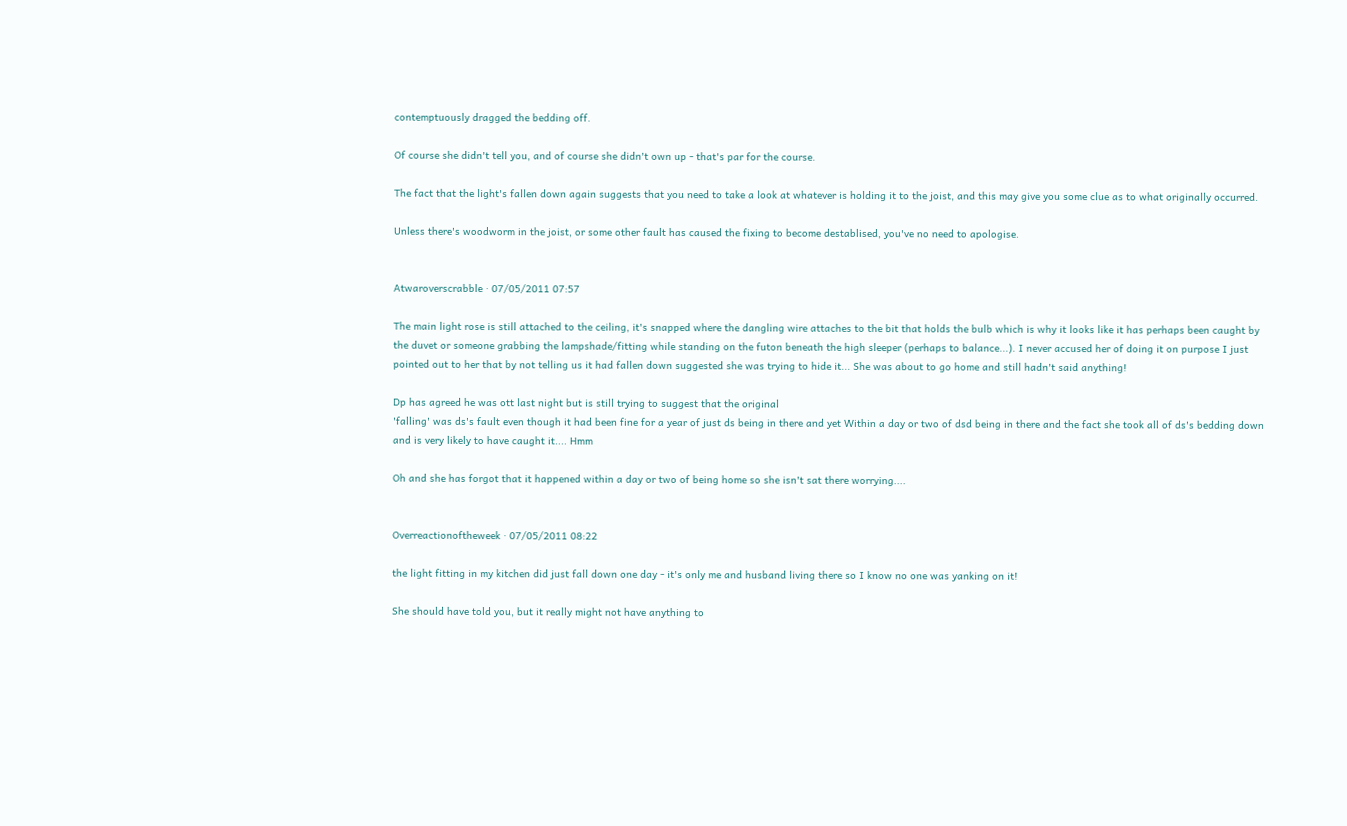contemptuously dragged the bedding off.

Of course she didn't tell you, and of course she didn't own up - that's par for the course.

The fact that the light's fallen down again suggests that you need to take a look at whatever is holding it to the joist, and this may give you some clue as to what originally occurred.

Unless there's woodworm in the joist, or some other fault has caused the fixing to become destablised, you've no need to apologise.


Atwaroverscrabble · 07/05/2011 07:57

The main light rose is still attached to the ceiling, it's snapped where the dangling wire attaches to the bit that holds the bulb which is why it looks like it has perhaps been caught by the duvet or someone grabbing the lampshade/fitting while standing on the futon beneath the high sleeper (perhaps to balance...). I never accused her of doing it on purpose I just pointed out to her that by not telling us it had fallen down suggested she was trying to hide it... She was about to go home and still hadn't said anything!

Dp has agreed he was ott last night but is still trying to suggest that the original
'falling' was ds's fault even though it had been fine for a year of just ds being in there and yet Within a day or two of dsd being in there and the fact she took all of ds's bedding down and is very likely to have caught it.... Hmm

Oh and she has forgot that it happened within a day or two of being home so she isn't sat there worrying....


Overreactionoftheweek · 07/05/2011 08:22

the light fitting in my kitchen did just fall down one day - it's only me and husband living there so I know no one was yanking on it!

She should have told you, but it really might not have anything to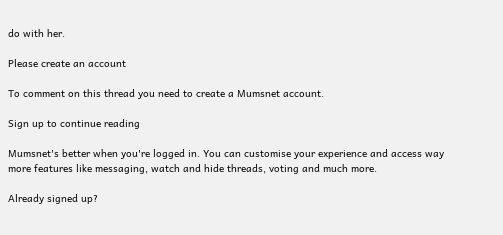do with her.

Please create an account

To comment on this thread you need to create a Mumsnet account.

Sign up to continue reading

Mumsnet's better when you're logged in. You can customise your experience and access way more features like messaging, watch and hide threads, voting and much more.

Already signed up?